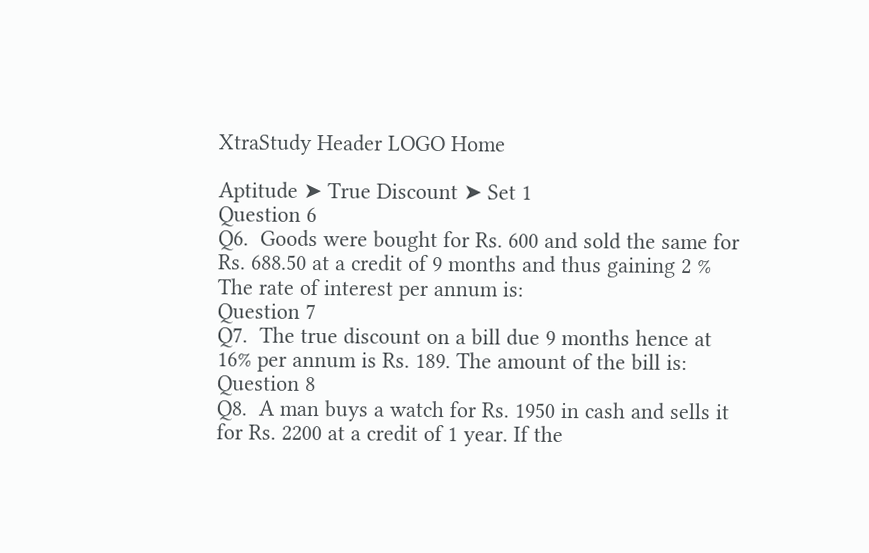XtraStudy Header LOGO Home

Aptitude ➤ True Discount ➤ Set 1
Question 6
Q6.  Goods were bought for Rs. 600 and sold the same for Rs. 688.50 at a credit of 9 months and thus gaining 2 % The rate of interest per annum is:
Question 7
Q7.  The true discount on a bill due 9 months hence at 16% per annum is Rs. 189. The amount of the bill is:
Question 8
Q8.  A man buys a watch for Rs. 1950 in cash and sells it for Rs. 2200 at a credit of 1 year. If the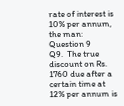rate of interest is 10% per annum, the man:
Question 9
Q9.  The true discount on Rs. 1760 due after a certain time at 12% per annum is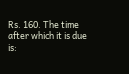Rs. 160. The time after which it is due is: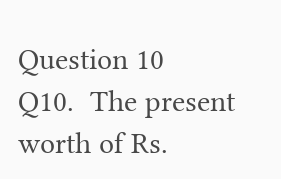Question 10
Q10.  The present worth of Rs.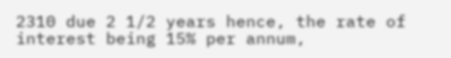2310 due 2 1/2 years hence, the rate of interest being 15% per annum,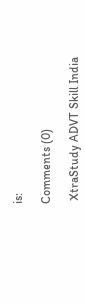is:

Comments (0)

 XtraStudy ADVT Skill India